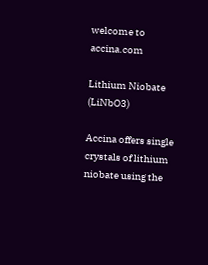welcome to accina.com

Lithium Niobate (LiNbO3)

Accina offers single crystals of lithium
niobate using the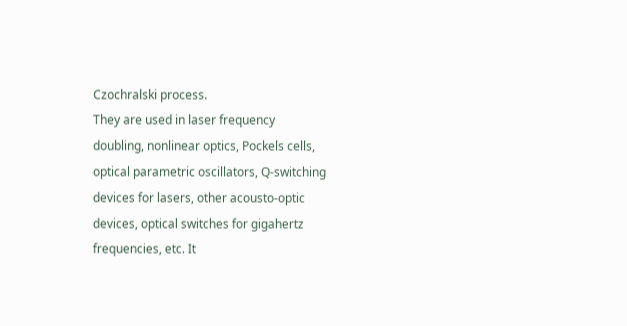Czochralski process.
They are used in laser frequency
doubling, nonlinear optics, Pockels cells,
optical parametric oscillators, Q-switching
devices for lasers, other acousto-optic
devices, optical switches for gigahertz
frequencies, etc. It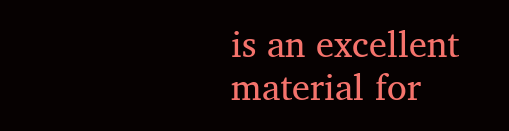is an excellent
material for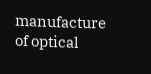manufacture of optical